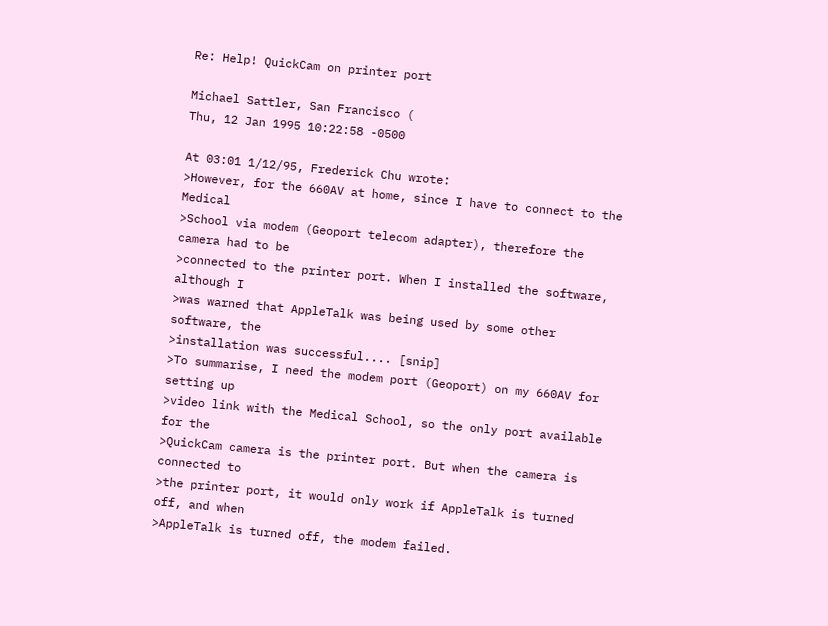Re: Help! QuickCam on printer port

Michael Sattler, San Francisco (
Thu, 12 Jan 1995 10:22:58 -0500

At 03:01 1/12/95, Frederick Chu wrote:
>However, for the 660AV at home, since I have to connect to the Medical
>School via modem (Geoport telecom adapter), therefore the camera had to be
>connected to the printer port. When I installed the software, although I
>was warned that AppleTalk was being used by some other software, the
>installation was successful.... [snip]
>To summarise, I need the modem port (Geoport) on my 660AV for setting up
>video link with the Medical School, so the only port available for the
>QuickCam camera is the printer port. But when the camera is connected to
>the printer port, it would only work if AppleTalk is turned off, and when
>AppleTalk is turned off, the modem failed.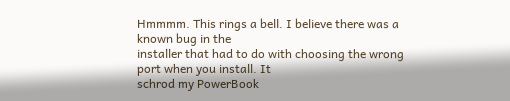Hmmmm. This rings a bell. I believe there was a known bug in the
installer that had to do with choosing the wrong port when you install. It
schrod my PowerBook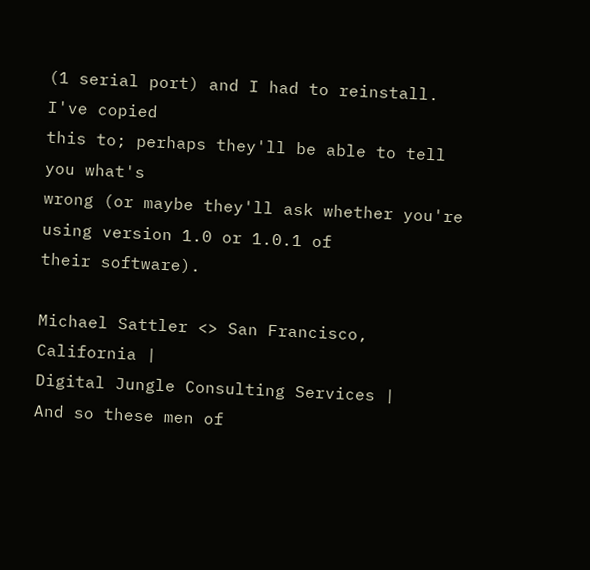(1 serial port) and I had to reinstall. I've copied
this to; perhaps they'll be able to tell you what's
wrong (or maybe they'll ask whether you're using version 1.0 or 1.0.1 of
their software).

Michael Sattler <> San Francisco, California |
Digital Jungle Consulting Services |
And so these men of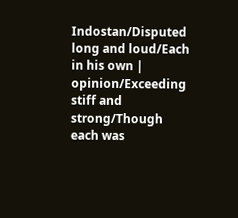Indostan/Disputed long and loud/Each in his own |
opinion/Exceeding stiff and strong/Though each was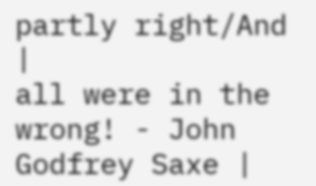partly right/And |
all were in the wrong! - John Godfrey Saxe |